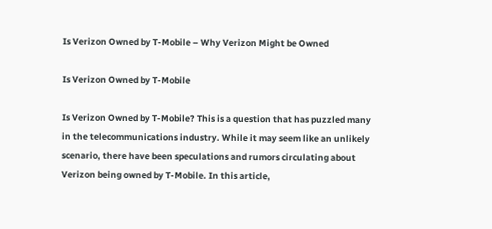Is Verizon Owned by T-Mobile – Why Verizon Might be Owned

Is Verizon Owned by T-Mobile

Is Verizon Owned by T-Mobile? This is a question that has puzzled many in the telecommunications industry. While it may seem like an unlikely scenario, there have been speculations and rumors circulating about Verizon being owned by T-Mobile. In this article,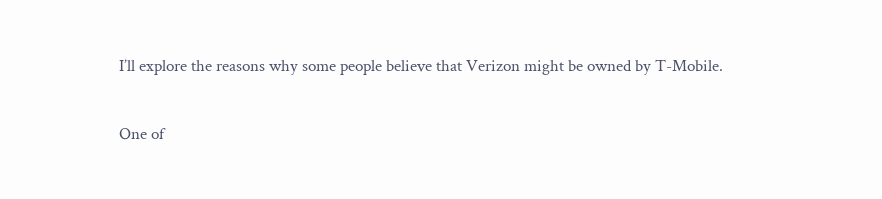I’ll explore the reasons why some people believe that Verizon might be owned by T-Mobile.

One of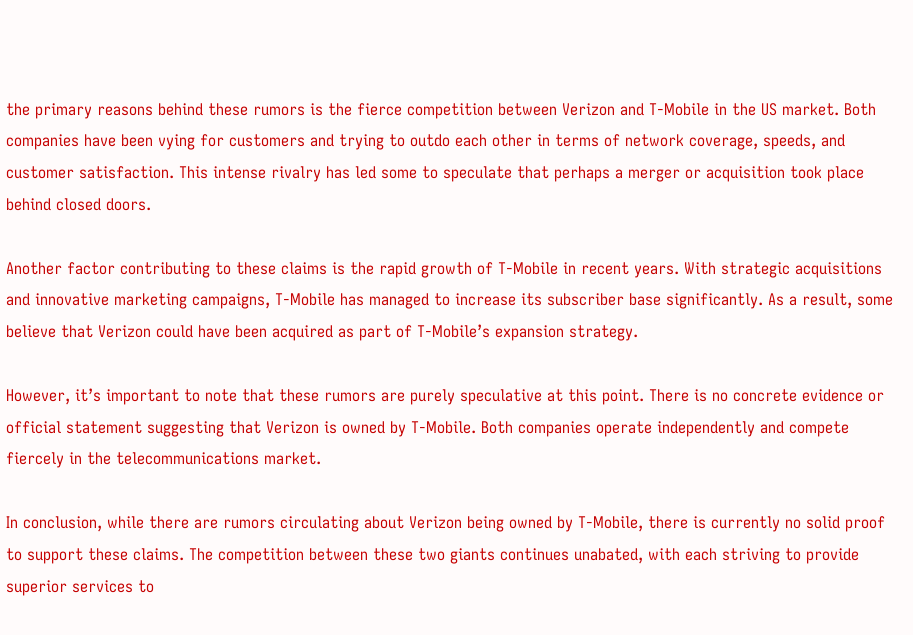the primary reasons behind these rumors is the fierce competition between Verizon and T-Mobile in the US market. Both companies have been vying for customers and trying to outdo each other in terms of network coverage, speeds, and customer satisfaction. This intense rivalry has led some to speculate that perhaps a merger or acquisition took place behind closed doors.

Another factor contributing to these claims is the rapid growth of T-Mobile in recent years. With strategic acquisitions and innovative marketing campaigns, T-Mobile has managed to increase its subscriber base significantly. As a result, some believe that Verizon could have been acquired as part of T-Mobile’s expansion strategy.

However, it’s important to note that these rumors are purely speculative at this point. There is no concrete evidence or official statement suggesting that Verizon is owned by T-Mobile. Both companies operate independently and compete fiercely in the telecommunications market.

In conclusion, while there are rumors circulating about Verizon being owned by T-Mobile, there is currently no solid proof to support these claims. The competition between these two giants continues unabated, with each striving to provide superior services to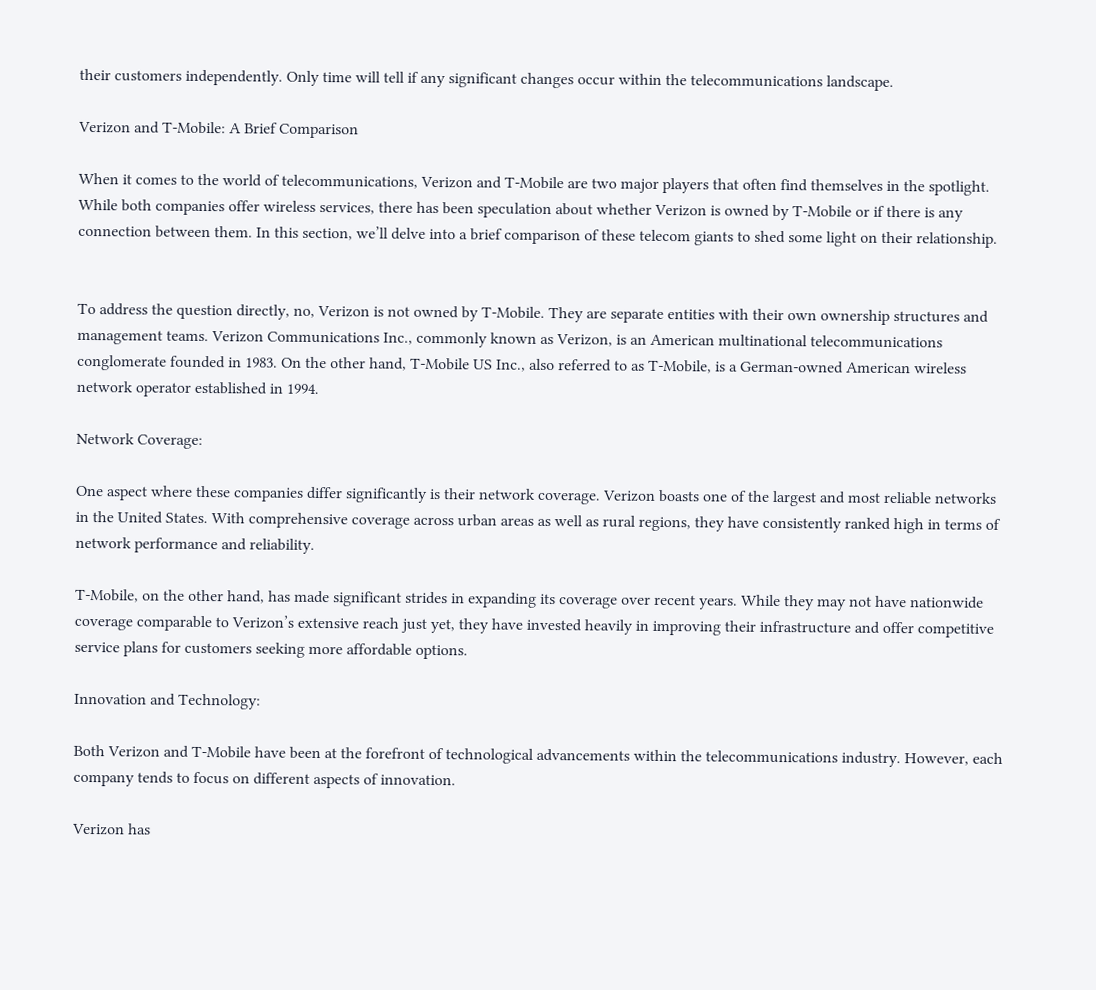their customers independently. Only time will tell if any significant changes occur within the telecommunications landscape.

Verizon and T-Mobile: A Brief Comparison

When it comes to the world of telecommunications, Verizon and T-Mobile are two major players that often find themselves in the spotlight. While both companies offer wireless services, there has been speculation about whether Verizon is owned by T-Mobile or if there is any connection between them. In this section, we’ll delve into a brief comparison of these telecom giants to shed some light on their relationship.


To address the question directly, no, Verizon is not owned by T-Mobile. They are separate entities with their own ownership structures and management teams. Verizon Communications Inc., commonly known as Verizon, is an American multinational telecommunications conglomerate founded in 1983. On the other hand, T-Mobile US Inc., also referred to as T-Mobile, is a German-owned American wireless network operator established in 1994.

Network Coverage:

One aspect where these companies differ significantly is their network coverage. Verizon boasts one of the largest and most reliable networks in the United States. With comprehensive coverage across urban areas as well as rural regions, they have consistently ranked high in terms of network performance and reliability.

T-Mobile, on the other hand, has made significant strides in expanding its coverage over recent years. While they may not have nationwide coverage comparable to Verizon’s extensive reach just yet, they have invested heavily in improving their infrastructure and offer competitive service plans for customers seeking more affordable options.

Innovation and Technology:

Both Verizon and T-Mobile have been at the forefront of technological advancements within the telecommunications industry. However, each company tends to focus on different aspects of innovation.

Verizon has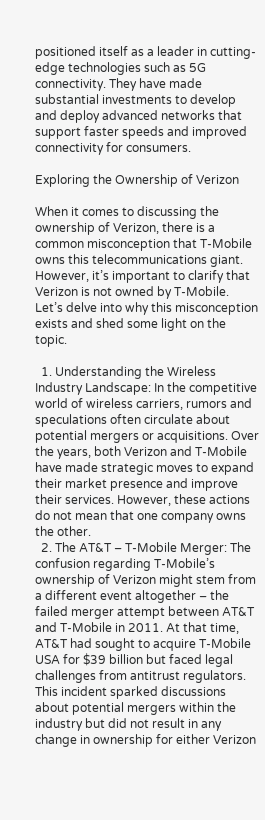positioned itself as a leader in cutting-edge technologies such as 5G connectivity. They have made substantial investments to develop and deploy advanced networks that support faster speeds and improved connectivity for consumers.

Exploring the Ownership of Verizon

When it comes to discussing the ownership of Verizon, there is a common misconception that T-Mobile owns this telecommunications giant. However, it’s important to clarify that Verizon is not owned by T-Mobile. Let’s delve into why this misconception exists and shed some light on the topic.

  1. Understanding the Wireless Industry Landscape: In the competitive world of wireless carriers, rumors and speculations often circulate about potential mergers or acquisitions. Over the years, both Verizon and T-Mobile have made strategic moves to expand their market presence and improve their services. However, these actions do not mean that one company owns the other.
  2. The AT&T – T-Mobile Merger: The confusion regarding T-Mobile’s ownership of Verizon might stem from a different event altogether – the failed merger attempt between AT&T and T-Mobile in 2011. At that time, AT&T had sought to acquire T-Mobile USA for $39 billion but faced legal challenges from antitrust regulators. This incident sparked discussions about potential mergers within the industry but did not result in any change in ownership for either Verizon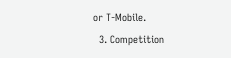or T-Mobile.
  3. Competition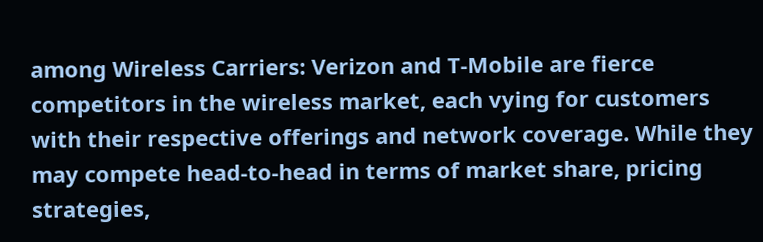among Wireless Carriers: Verizon and T-Mobile are fierce competitors in the wireless market, each vying for customers with their respective offerings and network coverage. While they may compete head-to-head in terms of market share, pricing strategies,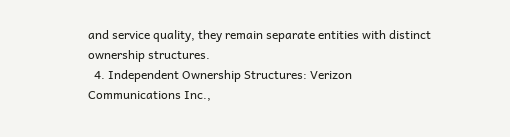and service quality, they remain separate entities with distinct ownership structures.
  4. Independent Ownership Structures: Verizon Communications Inc.,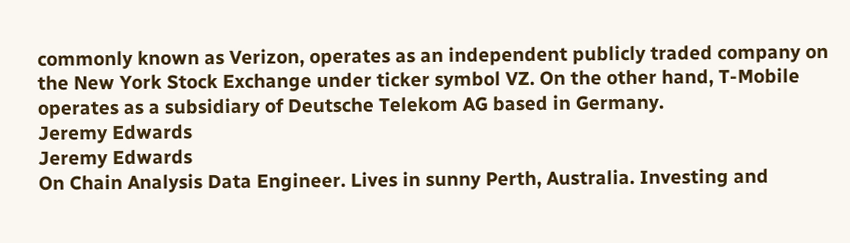commonly known as Verizon, operates as an independent publicly traded company on the New York Stock Exchange under ticker symbol VZ. On the other hand, T-Mobile operates as a subsidiary of Deutsche Telekom AG based in Germany.
Jeremy Edwards
Jeremy Edwards
On Chain Analysis Data Engineer. Lives in sunny Perth, Australia. Investing and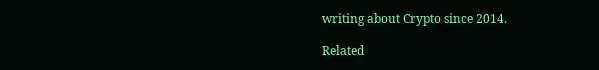writing about Crypto since 2014.

Related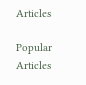Articles

Popular Articles